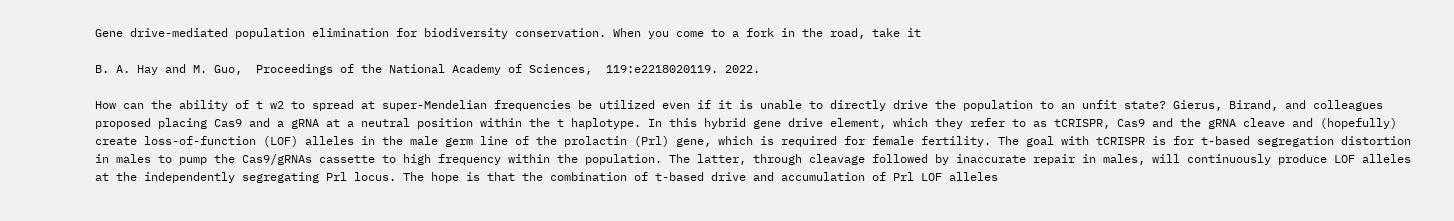Gene drive-mediated population elimination for biodiversity conservation. When you come to a fork in the road, take it

B. A. Hay and M. Guo,  Proceedings of the National Academy of Sciences,  119:e2218020119. 2022.

How can the ability of t w2 to spread at super-Mendelian frequencies be utilized even if it is unable to directly drive the population to an unfit state? Gierus, Birand, and colleagues proposed placing Cas9 and a gRNA at a neutral position within the t haplotype. In this hybrid gene drive element, which they refer to as tCRISPR, Cas9 and the gRNA cleave and (hopefully) create loss-of-function (LOF) alleles in the male germ line of the prolactin (Prl) gene, which is required for female fertility. The goal with tCRISPR is for t-based segregation distortion in males to pump the Cas9/gRNAs cassette to high frequency within the population. The latter, through cleavage followed by inaccurate repair in males, will continuously produce LOF alleles at the independently segregating Prl locus. The hope is that the combination of t-based drive and accumulation of Prl LOF alleles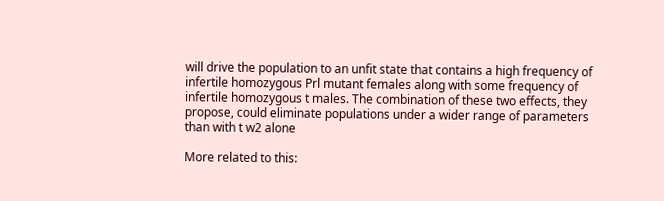will drive the population to an unfit state that contains a high frequency of infertile homozygous Prl mutant females along with some frequency of infertile homozygous t males. The combination of these two effects, they propose, could eliminate populations under a wider range of parameters than with t w2 alone

More related to this: